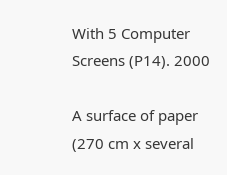With 5 Computer Screens (P14). 2000

A surface of paper (270 cm x several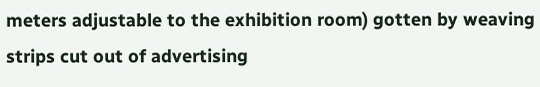meters adjustable to the exhibition room) gotten by weaving strips cut out of advertising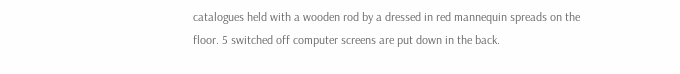catalogues held with a wooden rod by a dressed in red mannequin spreads on the floor. 5 switched off computer screens are put down in the back.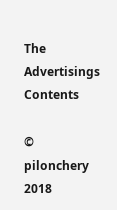The Advertisings Contents

© pilonchery 2018